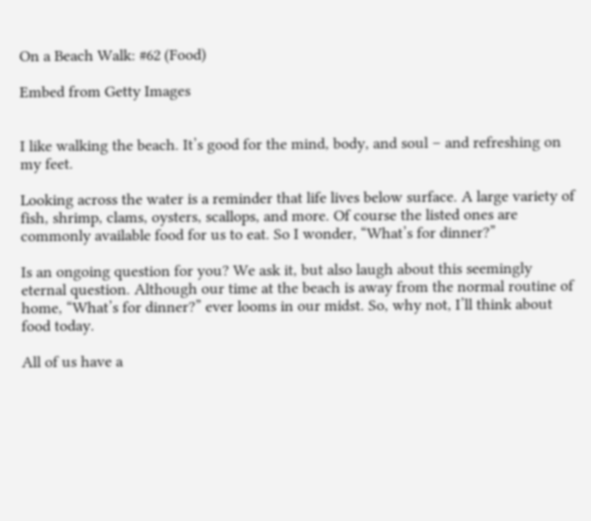On a Beach Walk: #62 (Food)

Embed from Getty Images


I like walking the beach. It’s good for the mind, body, and soul – and refreshing on my feet.

Looking across the water is a reminder that life lives below surface. A large variety of fish, shrimp, clams, oysters, scallops, and more. Of course the listed ones are commonly available food for us to eat. So I wonder, “What’s for dinner?”

Is an ongoing question for you? We ask it, but also laugh about this seemingly eternal question. Although our time at the beach is away from the normal routine of home, “What’s for dinner?” ever looms in our midst. So, why not, I’ll think about food today.

All of us have a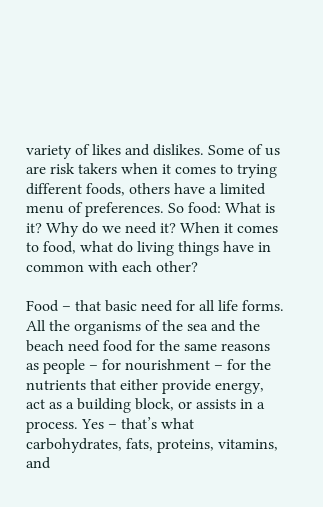variety of likes and dislikes. Some of us are risk takers when it comes to trying different foods, others have a limited menu of preferences. So food: What is it? Why do we need it? When it comes to food, what do living things have in common with each other?

Food – that basic need for all life forms. All the organisms of the sea and the beach need food for the same reasons as people – for nourishment – for the nutrients that either provide energy, act as a building block, or assists in a process. Yes – that’s what carbohydrates, fats, proteins, vitamins, and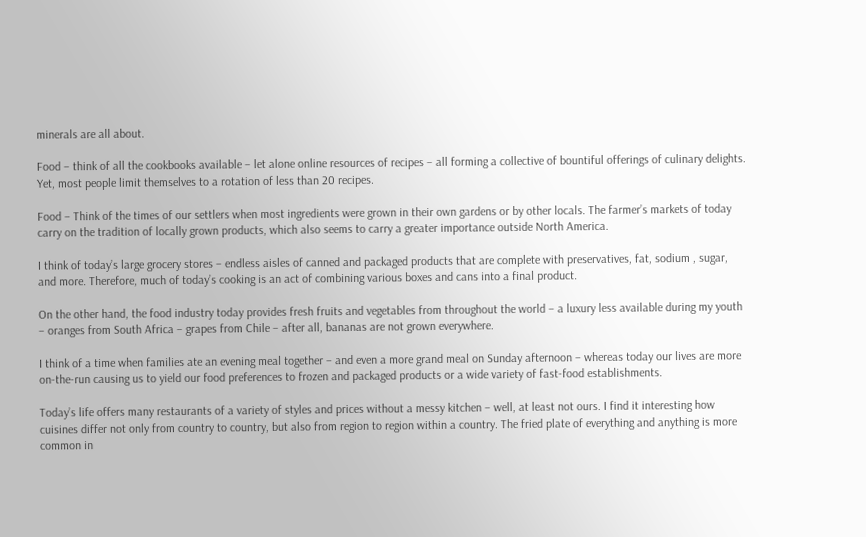minerals are all about.

Food – think of all the cookbooks available – let alone online resources of recipes – all forming a collective of bountiful offerings of culinary delights. Yet, most people limit themselves to a rotation of less than 20 recipes.

Food – Think of the times of our settlers when most ingredients were grown in their own gardens or by other locals. The farmer’s markets of today carry on the tradition of locally grown products, which also seems to carry a greater importance outside North America.

I think of today’s large grocery stores – endless aisles of canned and packaged products that are complete with preservatives, fat, sodium , sugar, and more. Therefore, much of today’s cooking is an act of combining various boxes and cans into a final product.

On the other hand, the food industry today provides fresh fruits and vegetables from throughout the world – a luxury less available during my youth – oranges from South Africa – grapes from Chile – after all, bananas are not grown everywhere.

I think of a time when families ate an evening meal together – and even a more grand meal on Sunday afternoon – whereas today our lives are more on-the-run causing us to yield our food preferences to frozen and packaged products or a wide variety of fast-food establishments.

Today’s life offers many restaurants of a variety of styles and prices without a messy kitchen – well, at least not ours. I find it interesting how cuisines differ not only from country to country, but also from region to region within a country. The fried plate of everything and anything is more common in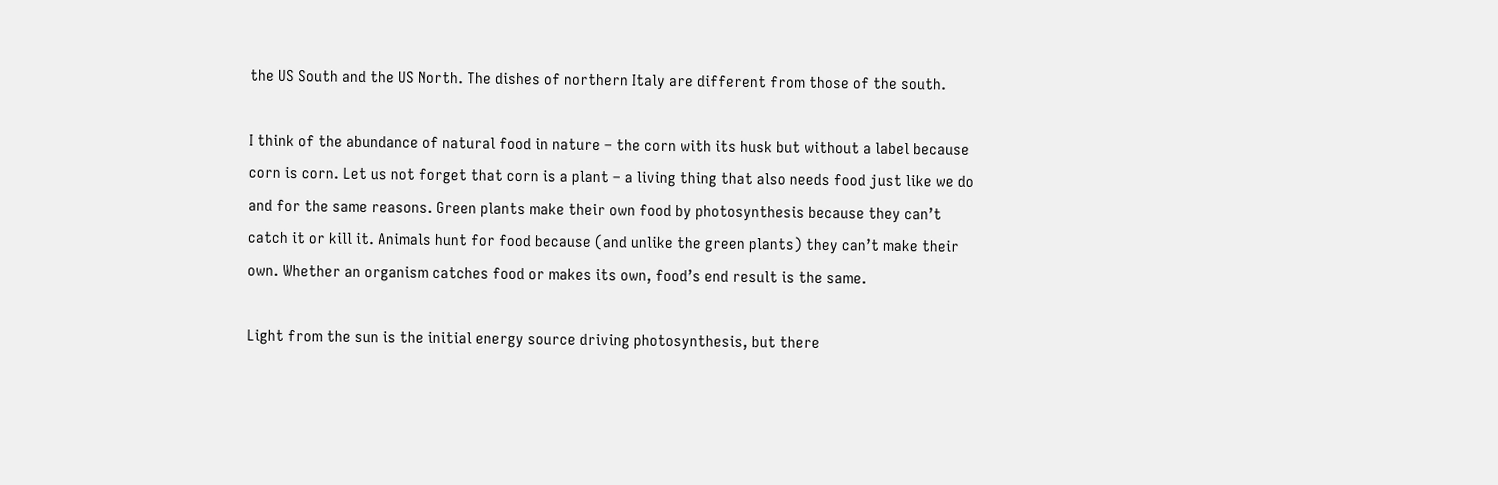the US South and the US North. The dishes of northern Italy are different from those of the south.

I think of the abundance of natural food in nature – the corn with its husk but without a label because corn is corn. Let us not forget that corn is a plant – a living thing that also needs food just like we do and for the same reasons. Green plants make their own food by photosynthesis because they can’t catch it or kill it. Animals hunt for food because (and unlike the green plants) they can’t make their own. Whether an organism catches food or makes its own, food’s end result is the same.

Light from the sun is the initial energy source driving photosynthesis, but there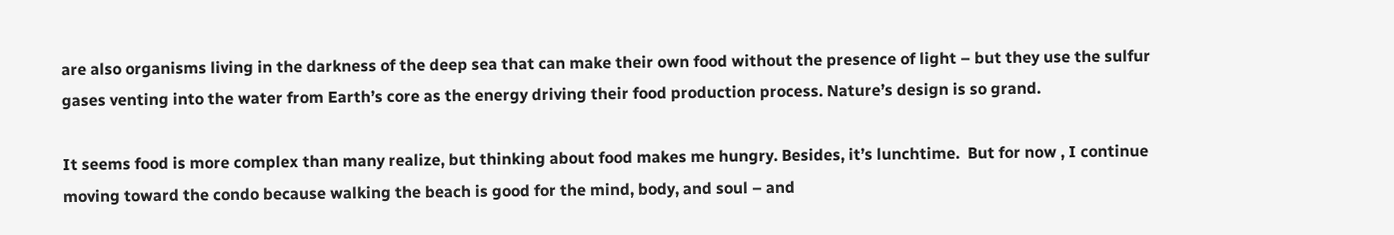are also organisms living in the darkness of the deep sea that can make their own food without the presence of light – but they use the sulfur gases venting into the water from Earth’s core as the energy driving their food production process. Nature’s design is so grand.

It seems food is more complex than many realize, but thinking about food makes me hungry. Besides, it’s lunchtime.  But for now , I continue moving toward the condo because walking the beach is good for the mind, body, and soul – and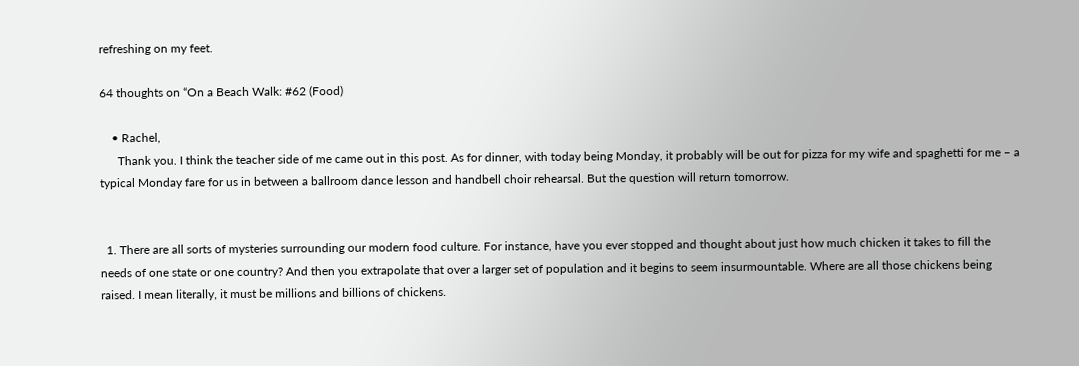refreshing on my feet.

64 thoughts on “On a Beach Walk: #62 (Food)

    • Rachel,
      Thank you. I think the teacher side of me came out in this post. As for dinner, with today being Monday, it probably will be out for pizza for my wife and spaghetti for me – a typical Monday fare for us in between a ballroom dance lesson and handbell choir rehearsal. But the question will return tomorrow.


  1. There are all sorts of mysteries surrounding our modern food culture. For instance, have you ever stopped and thought about just how much chicken it takes to fill the needs of one state or one country? And then you extrapolate that over a larger set of population and it begins to seem insurmountable. Where are all those chickens being raised. I mean literally, it must be millions and billions of chickens.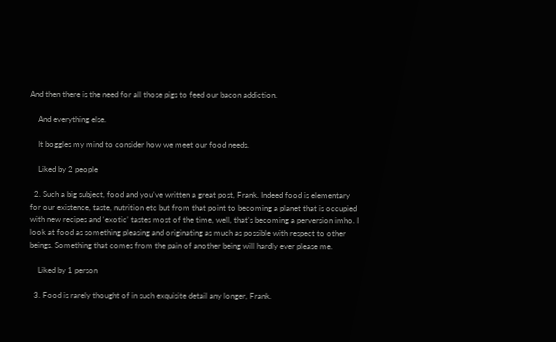And then there is the need for all those pigs to feed our bacon addiction.

    And everything else.

    It boggles my mind to consider how we meet our food needs.

    Liked by 2 people

  2. Such a big subject, food and you’ve written a great post, Frank. Indeed food is elementary for our existence, taste, nutrition etc but from that point to becoming a planet that is occupied with new recipes and ‘exotic’ tastes most of the time, well, that’s becoming a perversion imho. I look at food as something pleasing and originating as much as possible with respect to other beings. Something that comes from the pain of another being will hardly ever please me.

    Liked by 1 person

  3. Food is rarely thought of in such exquisite detail any longer, Frank.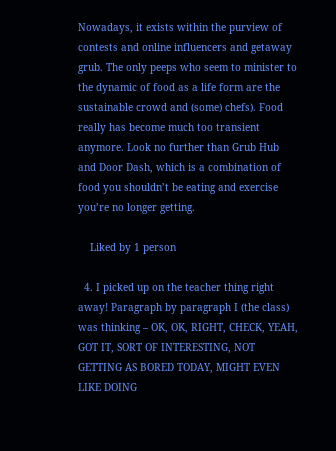Nowadays, it exists within the purview of contests and online influencers and getaway grub. The only peeps who seem to minister to the dynamic of food as a life form are the sustainable crowd and (some) chefs). Food really has become much too transient anymore. Look no further than Grub Hub and Door Dash, which is a combination of food you shouldn’t be eating and exercise you’re no longer getting.

    Liked by 1 person

  4. I picked up on the teacher thing right away! Paragraph by paragraph I (the class) was thinking – OK, OK, RIGHT, CHECK, YEAH, GOT IT, SORT OF INTERESTING, NOT GETTING AS BORED TODAY, MIGHT EVEN LIKE DOING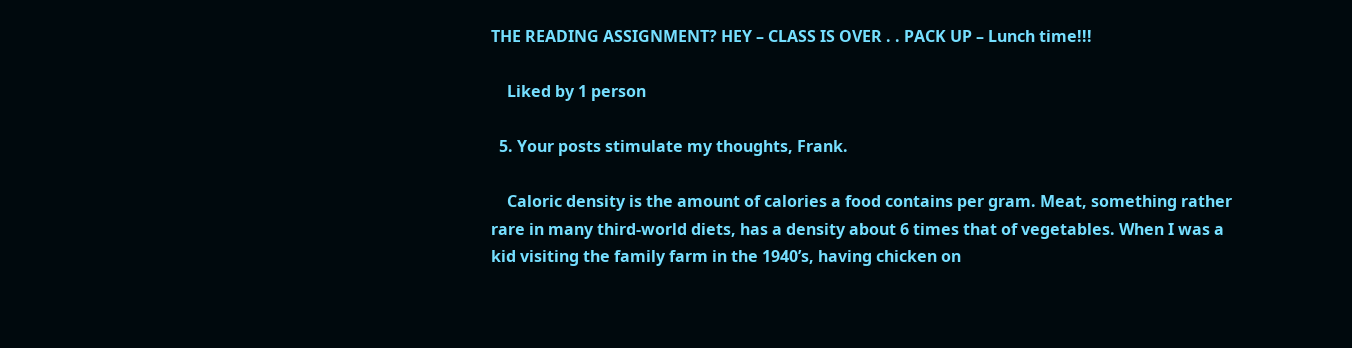THE READING ASSIGNMENT? HEY – CLASS IS OVER . . PACK UP – Lunch time!!!

    Liked by 1 person

  5. Your posts stimulate my thoughts, Frank.

    Caloric density is the amount of calories a food contains per gram. Meat, something rather rare in many third-world diets, has a density about 6 times that of vegetables. When I was a kid visiting the family farm in the 1940’s, having chicken on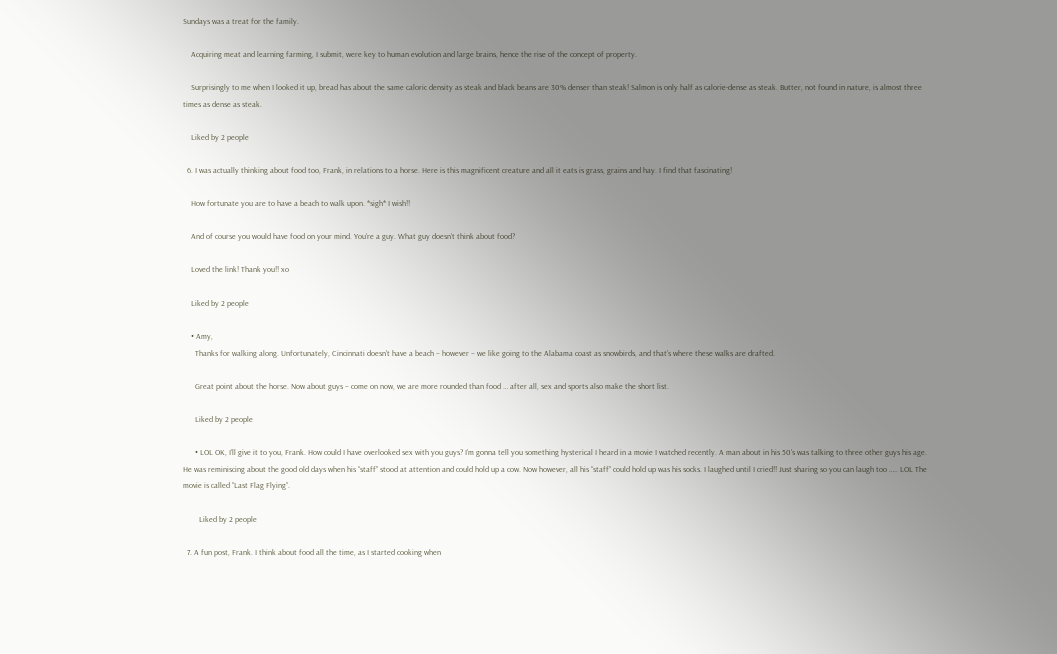Sundays was a treat for the family.

    Acquiring meat and learning farming, I submit, were key to human evolution and large brains, hence the rise of the concept of property.

    Surprisingly to me when I looked it up, bread has about the same caloric density as steak and black beans are 30% denser than steak! Salmon is only half as calorie-dense as steak. Butter, not found in nature, is almost three times as dense as steak.

    Liked by 2 people

  6. I was actually thinking about food too, Frank, in relations to a horse. Here is this magnificent creature and all it eats is grass, grains and hay. I find that fascinating!

    How fortunate you are to have a beach to walk upon. *sigh* I wish!!

    And of course you would have food on your mind. You’re a guy. What guy doesn’t think about food?

    Loved the link! Thank you!! xo

    Liked by 2 people

    • Amy,
      Thanks for walking along. Unfortunately, Cincinnati doesn’t have a beach – however – we like going to the Alabama coast as snowbirds, and that’s where these walks are drafted.

      Great point about the horse. Now about guys – come on now, we are more rounded than food … after all, sex and sports also make the short list.

      Liked by 2 people

      • LOL OK, I’ll give it to you, Frank. How could I have overlooked sex with you guys? I’m gonna tell you something hysterical I heard in a movie I watched recently. A man about in his 50’s was talking to three other guys his age. He was reminiscing about the good old days when his “staff” stood at attention and could hold up a cow. Now however, all his “staff” could hold up was his socks. I laughed until I cried!! Just sharing so you can laugh too ….. LOL The movie is called “Last Flag Flying”.

        Liked by 2 people

  7. A fun post, Frank. I think about food all the time, as I started cooking when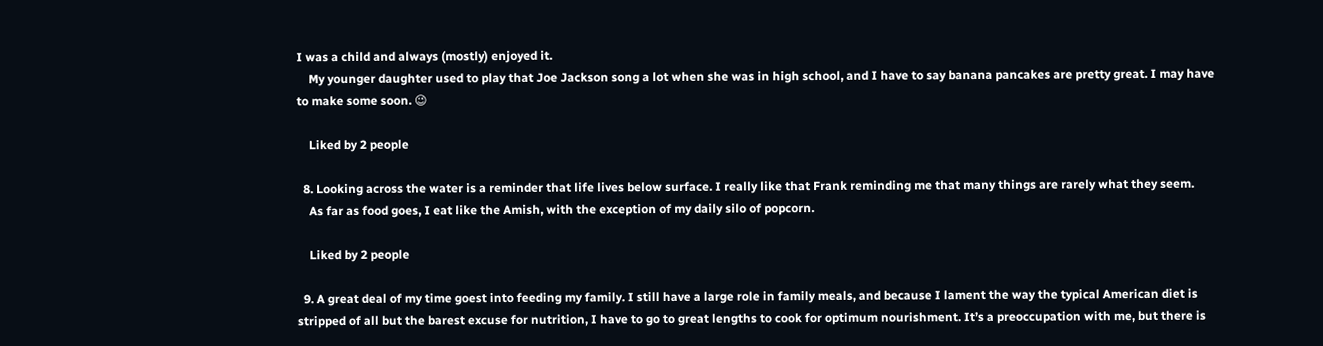I was a child and always (mostly) enjoyed it.
    My younger daughter used to play that Joe Jackson song a lot when she was in high school, and I have to say banana pancakes are pretty great. I may have to make some soon. 😉

    Liked by 2 people

  8. Looking across the water is a reminder that life lives below surface. I really like that Frank reminding me that many things are rarely what they seem.
    As far as food goes, I eat like the Amish, with the exception of my daily silo of popcorn.

    Liked by 2 people

  9. A great deal of my time goest into feeding my family. I still have a large role in family meals, and because I lament the way the typical American diet is stripped of all but the barest excuse for nutrition, I have to go to great lengths to cook for optimum nourishment. It’s a preoccupation with me, but there is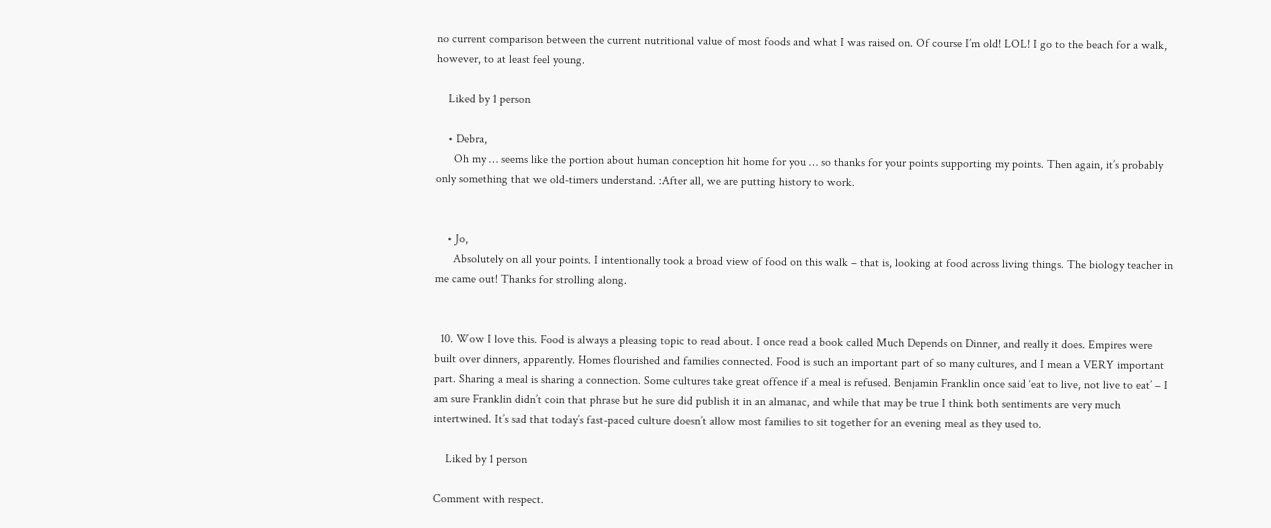no current comparison between the current nutritional value of most foods and what I was raised on. Of course I’m old! LOL! I go to the beach for a walk, however, to at least feel young.

    Liked by 1 person

    • Debra,
      Oh my … seems like the portion about human conception hit home for you … so thanks for your points supporting my points. Then again, it’s probably only something that we old-timers understand. :After all, we are putting history to work.


    • Jo,
      Absolutely on all your points. I intentionally took a broad view of food on this walk – that is, looking at food across living things. The biology teacher in me came out! Thanks for strolling along.


  10. Wow I love this. Food is always a pleasing topic to read about. I once read a book called Much Depends on Dinner, and really it does. Empires were built over dinners, apparently. Homes flourished and families connected. Food is such an important part of so many cultures, and I mean a VERY important part. Sharing a meal is sharing a connection. Some cultures take great offence if a meal is refused. Benjamin Franklin once said ‘eat to live, not live to eat’ – I am sure Franklin didn’t coin that phrase but he sure did publish it in an almanac, and while that may be true I think both sentiments are very much intertwined. It’s sad that today’s fast-paced culture doesn’t allow most families to sit together for an evening meal as they used to.

    Liked by 1 person

Comment with respect.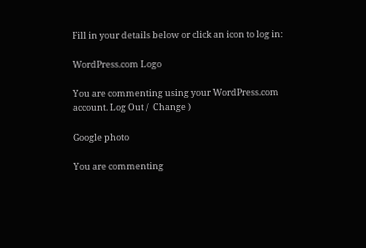Fill in your details below or click an icon to log in:

WordPress.com Logo

You are commenting using your WordPress.com account. Log Out /  Change )

Google photo

You are commenting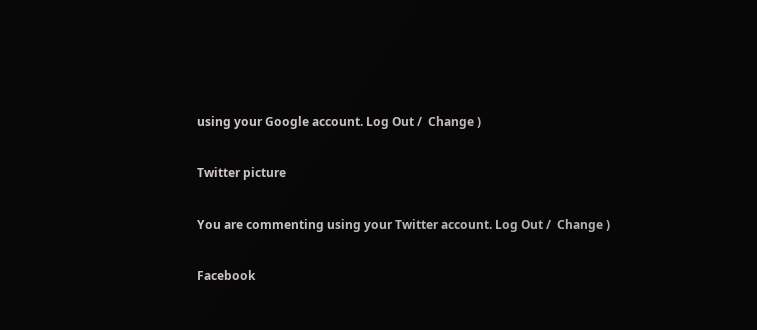using your Google account. Log Out /  Change )

Twitter picture

You are commenting using your Twitter account. Log Out /  Change )

Facebook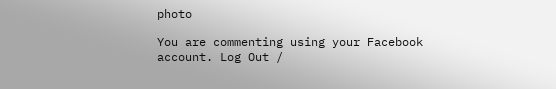photo

You are commenting using your Facebook account. Log Out /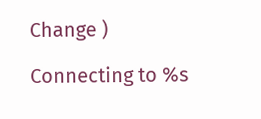Change )

Connecting to %s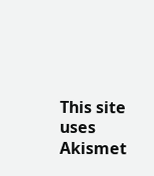This site uses Akismet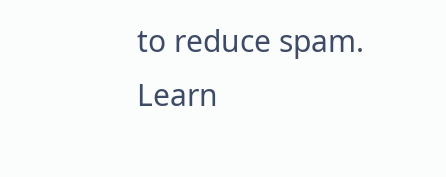to reduce spam. Learn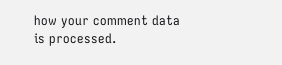how your comment data is processed.